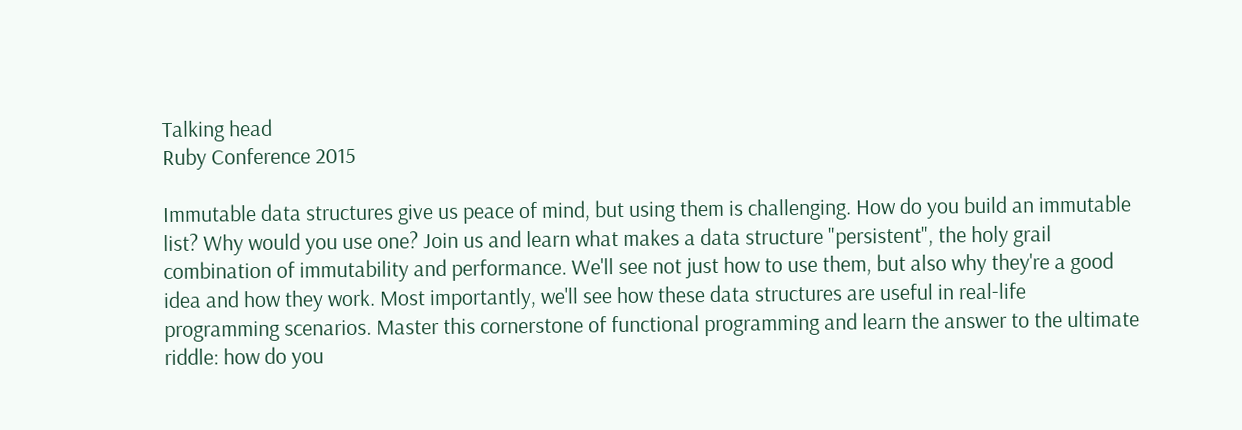Talking head
Ruby Conference 2015

Immutable data structures give us peace of mind, but using them is challenging. How do you build an immutable list? Why would you use one? Join us and learn what makes a data structure "persistent", the holy grail combination of immutability and performance. We'll see not just how to use them, but also why they're a good idea and how they work. Most importantly, we'll see how these data structures are useful in real-life programming scenarios. Master this cornerstone of functional programming and learn the answer to the ultimate riddle: how do you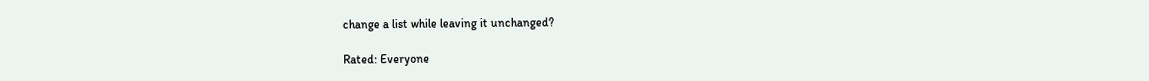change a list while leaving it unchanged?

Rated: Everyone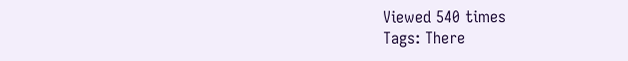Viewed 540 times
Tags: There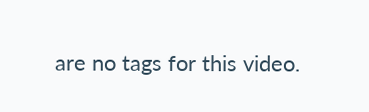are no tags for this video.